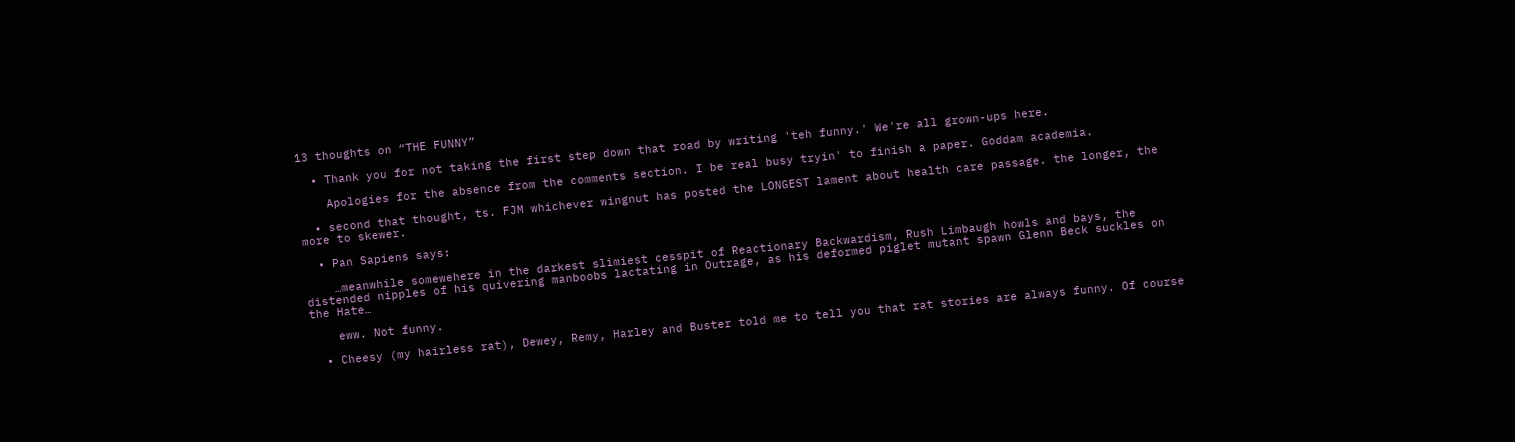13 thoughts on “THE FUNNY”

  • Thank you for not taking the first step down that road by writing 'teh funny.' We're all grown-ups here.

    Apologies for the absence from the comments section. I be real busy tryin' to finish a paper. Goddam academia.

  • second that thought, ts. FJM whichever wingnut has posted the LONGEST lament about health care passage. the longer, the more to skewer.

  • Pan Sapiens says:

    …meanwhile somewehere in the darkest slimiest cesspit of Reactionary Backwardism, Rush Limbaugh howls and bays, the distended nipples of his quivering manboobs lactating in Outrage, as his deformed piglet mutant spawn Glenn Beck suckles on the Hate…

    eww. Not funny.

  • Cheesy (my hairless rat), Dewey, Remy, Harley and Buster told me to tell you that rat stories are always funny. Of course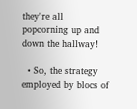they're all popcorning up and down the hallway!

  • So, the strategy employed by blocs of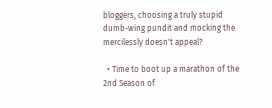bloggers, choosing a truly stupid dumb-wing pundit and mocking the mercilessly doesn't appeal?

  • Time to boot up a marathon of the 2nd Season of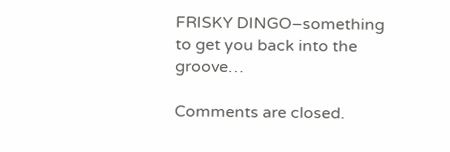FRISKY DINGO–something to get you back into the groove…

Comments are closed.